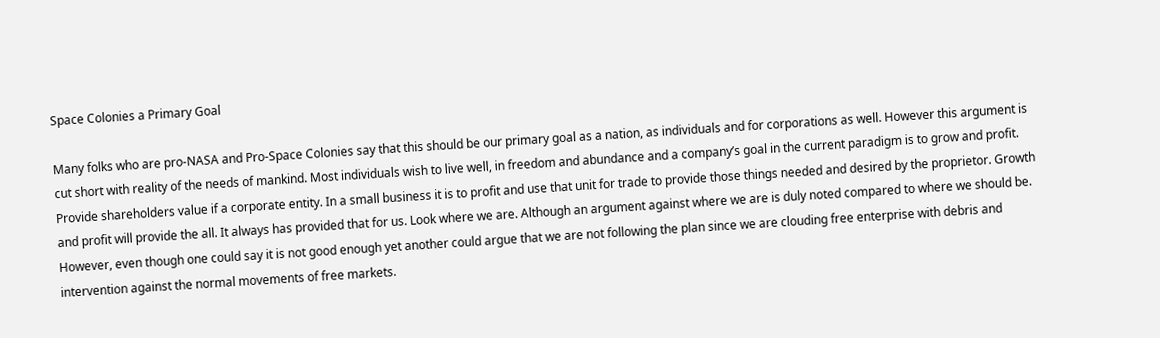Space Colonies a Primary Goal

Many folks who are pro-NASA and Pro-Space Colonies say that this should be our primary goal as a nation, as individuals and for corporations as well. However this argument is cut short with reality of the needs of mankind. Most individuals wish to live well, in freedom and abundance and a company’s goal in the current paradigm is to grow and profit. Provide shareholders value if a corporate entity. In a small business it is to profit and use that unit for trade to provide those things needed and desired by the proprietor. Growth and profit will provide the all. It always has provided that for us. Look where we are. Although an argument against where we are is duly noted compared to where we should be. However, even though one could say it is not good enough yet another could argue that we are not following the plan since we are clouding free enterprise with debris and intervention against the normal movements of free markets.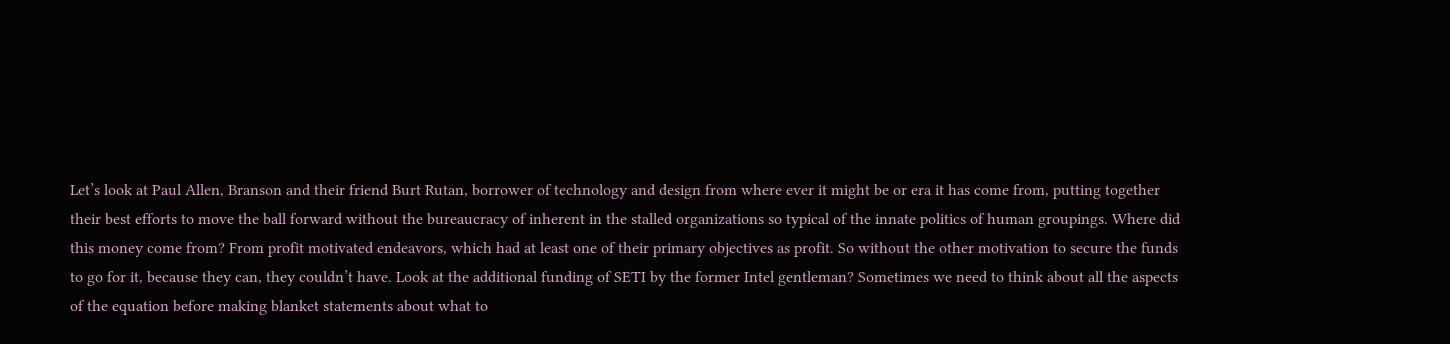Let’s look at Paul Allen, Branson and their friend Burt Rutan, borrower of technology and design from where ever it might be or era it has come from, putting together their best efforts to move the ball forward without the bureaucracy of inherent in the stalled organizations so typical of the innate politics of human groupings. Where did this money come from? From profit motivated endeavors, which had at least one of their primary objectives as profit. So without the other motivation to secure the funds to go for it, because they can, they couldn’t have. Look at the additional funding of SETI by the former Intel gentleman? Sometimes we need to think about all the aspects of the equation before making blanket statements about what to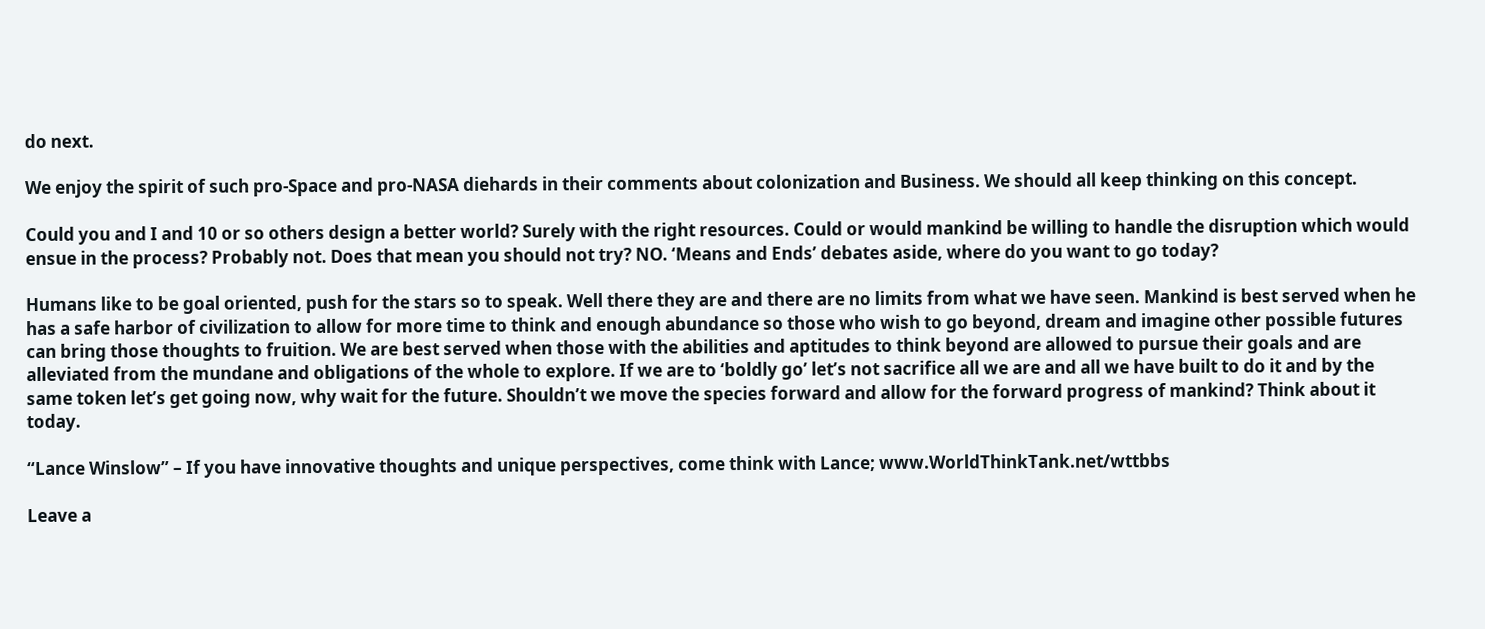do next.

We enjoy the spirit of such pro-Space and pro-NASA diehards in their comments about colonization and Business. We should all keep thinking on this concept.

Could you and I and 10 or so others design a better world? Surely with the right resources. Could or would mankind be willing to handle the disruption which would ensue in the process? Probably not. Does that mean you should not try? NO. ‘Means and Ends’ debates aside, where do you want to go today?

Humans like to be goal oriented, push for the stars so to speak. Well there they are and there are no limits from what we have seen. Mankind is best served when he has a safe harbor of civilization to allow for more time to think and enough abundance so those who wish to go beyond, dream and imagine other possible futures can bring those thoughts to fruition. We are best served when those with the abilities and aptitudes to think beyond are allowed to pursue their goals and are alleviated from the mundane and obligations of the whole to explore. If we are to ‘boldly go’ let’s not sacrifice all we are and all we have built to do it and by the same token let’s get going now, why wait for the future. Shouldn’t we move the species forward and allow for the forward progress of mankind? Think about it today.

“Lance Winslow” – If you have innovative thoughts and unique perspectives, come think with Lance; www.WorldThinkTank.net/wttbbs

Leave a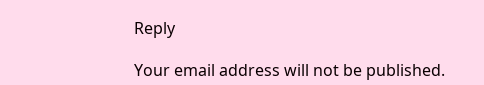Reply

Your email address will not be published.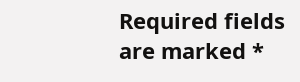Required fields are marked *